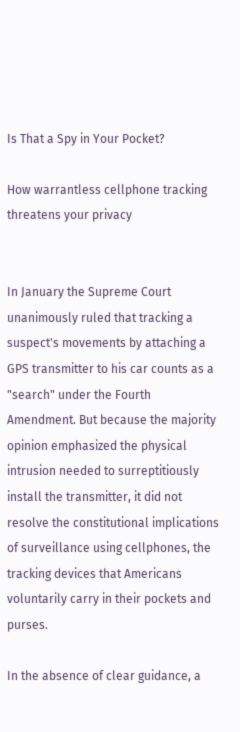Is That a Spy in Your Pocket?

How warrantless cellphone tracking threatens your privacy


In January the Supreme Court unanimously ruled that tracking a suspect's movements by attaching a GPS transmitter to his car counts as a "search" under the Fourth Amendment. But because the majority opinion emphasized the physical intrusion needed to surreptitiously install the transmitter, it did not resolve the constitutional implications of surveillance using cellphones, the tracking devices that Americans voluntarily carry in their pockets and purses.

In the absence of clear guidance, a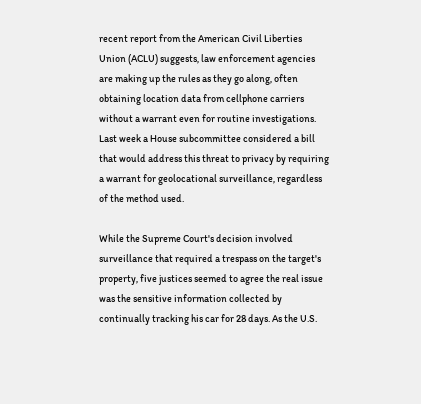recent report from the American Civil Liberties Union (ACLU) suggests, law enforcement agencies are making up the rules as they go along, often obtaining location data from cellphone carriers without a warrant even for routine investigations. Last week a House subcommittee considered a bill that would address this threat to privacy by requiring a warrant for geolocational surveillance, regardless of the method used.

While the Supreme Court's decision involved surveillance that required a trespass on the target's property, five justices seemed to agree the real issue was the sensitive information collected by continually tracking his car for 28 days. As the U.S.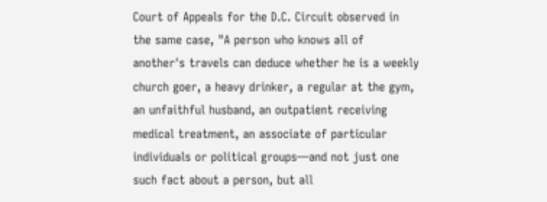Court of Appeals for the D.C. Circuit observed in the same case, "A person who knows all of another's travels can deduce whether he is a weekly church goer, a heavy drinker, a regular at the gym, an unfaithful husband, an outpatient receiving medical treatment, an associate of particular individuals or political groups—and not just one such fact about a person, but all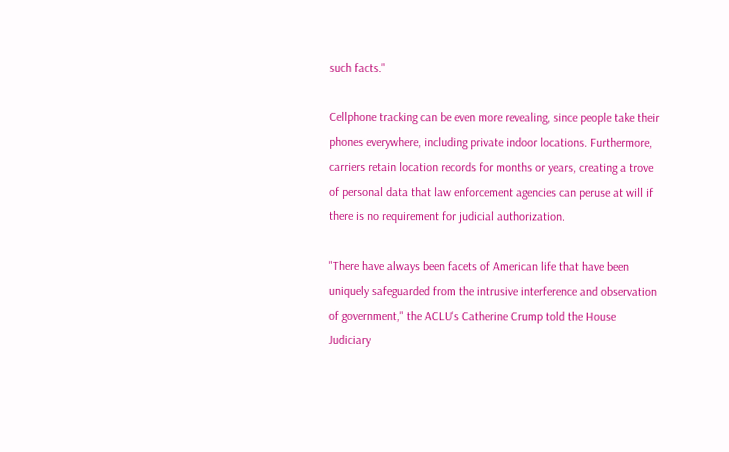such facts."

Cellphone tracking can be even more revealing, since people take their phones everywhere, including private indoor locations. Furthermore, carriers retain location records for months or years, creating a trove of personal data that law enforcement agencies can peruse at will if there is no requirement for judicial authorization.

"There have always been facets of American life that have been uniquely safeguarded from the intrusive interference and observation of government," the ACLU's Catherine Crump told the House Judiciary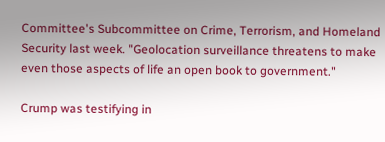Committee's Subcommittee on Crime, Terrorism, and Homeland Security last week. "Geolocation surveillance threatens to make even those aspects of life an open book to government."

Crump was testifying in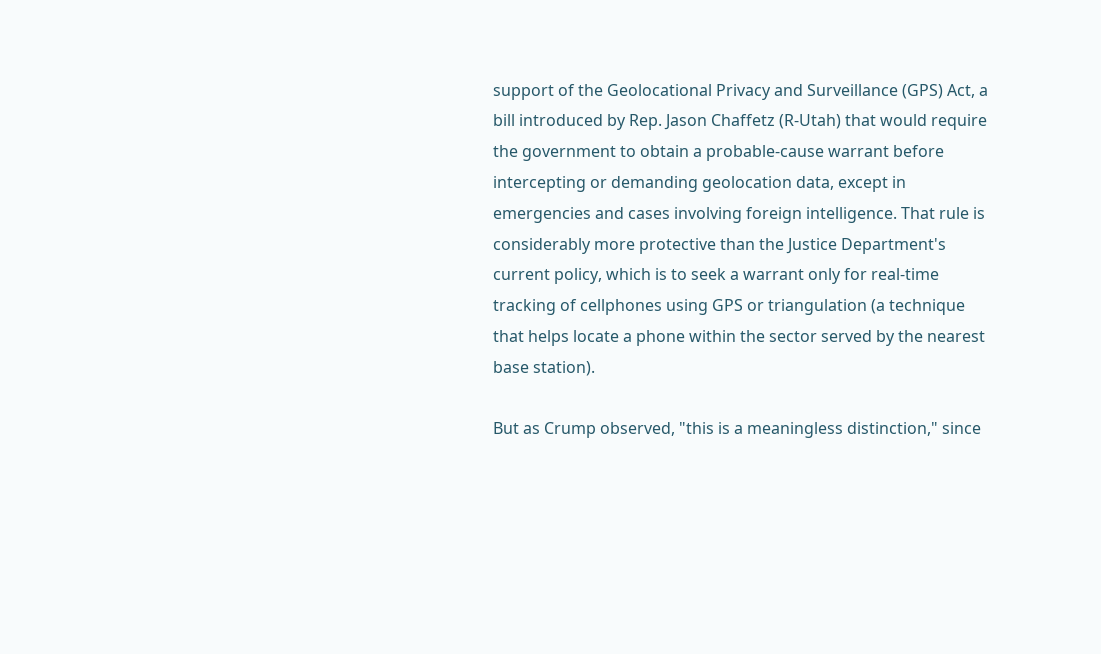support of the Geolocational Privacy and Surveillance (GPS) Act, a bill introduced by Rep. Jason Chaffetz (R-Utah) that would require the government to obtain a probable-cause warrant before intercepting or demanding geolocation data, except in emergencies and cases involving foreign intelligence. That rule is considerably more protective than the Justice Department's current policy, which is to seek a warrant only for real-time tracking of cellphones using GPS or triangulation (a technique that helps locate a phone within the sector served by the nearest base station).

But as Crump observed, "this is a meaningless distinction," since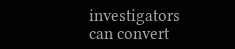investigators can convert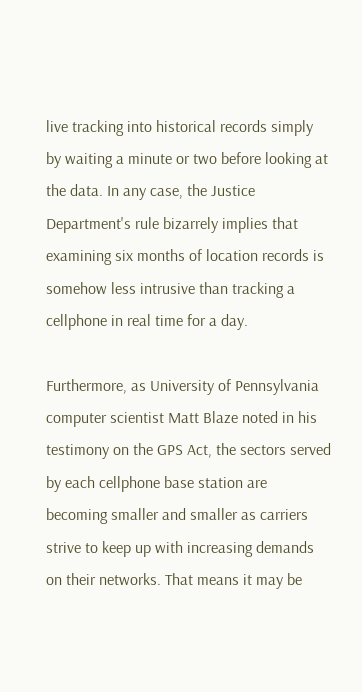live tracking into historical records simply by waiting a minute or two before looking at the data. In any case, the Justice Department's rule bizarrely implies that examining six months of location records is somehow less intrusive than tracking a cellphone in real time for a day.

Furthermore, as University of Pennsylvania computer scientist Matt Blaze noted in his testimony on the GPS Act, the sectors served by each cellphone base station are becoming smaller and smaller as carriers strive to keep up with increasing demands on their networks. That means it may be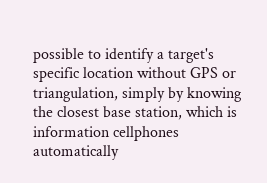possible to identify a target's specific location without GPS or triangulation, simply by knowing the closest base station, which is information cellphones automatically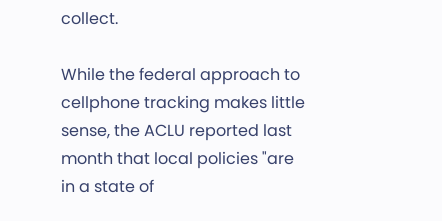collect.

While the federal approach to cellphone tracking makes little sense, the ACLU reported last month that local policies "are in a state of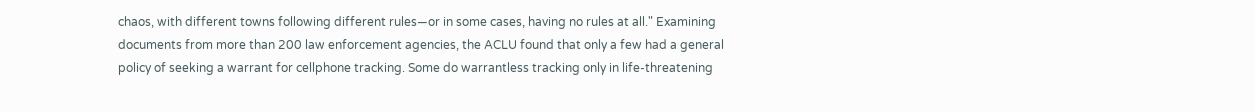chaos, with different towns following different rules—or in some cases, having no rules at all." Examining documents from more than 200 law enforcement agencies, the ACLU found that only a few had a general policy of seeking a warrant for cellphone tracking. Some do warrantless tracking only in life-threatening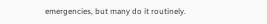emergencies, but many do it routinely.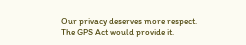Our privacy deserves more respect. The GPS Act would provide it.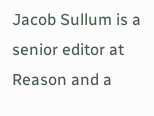Jacob Sullum is a senior editor at Reason and a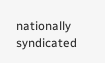nationally syndicated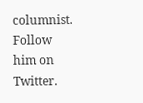columnist. Follow him on Twitter.